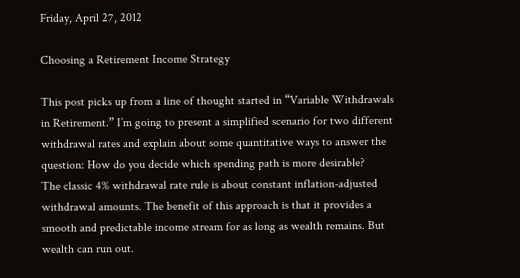Friday, April 27, 2012

Choosing a Retirement Income Strategy

This post picks up from a line of thought started in “Variable Withdrawals in Retirement.” I’m going to present a simplified scenario for two different withdrawal rates and explain about some quantitative ways to answer the question: How do you decide which spending path is more desirable?
The classic 4% withdrawal rate rule is about constant inflation-adjusted withdrawal amounts. The benefit of this approach is that it provides a smooth and predictable income stream for as long as wealth remains. But wealth can run out.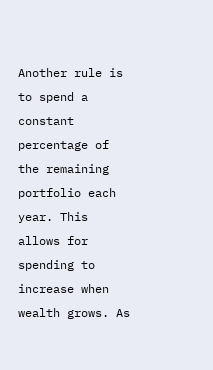Another rule is to spend a constant percentage of the remaining portfolio each year. This allows for spending to increase when wealth grows. As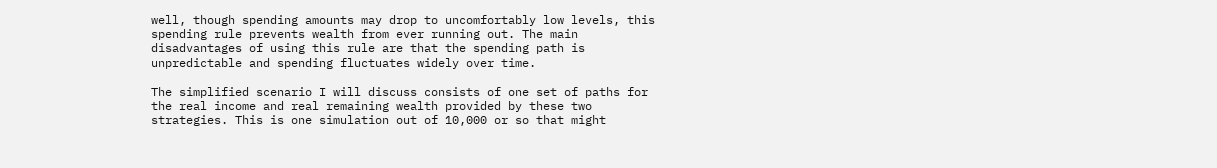well, though spending amounts may drop to uncomfortably low levels, this spending rule prevents wealth from ever running out. The main disadvantages of using this rule are that the spending path is unpredictable and spending fluctuates widely over time.

The simplified scenario I will discuss consists of one set of paths for the real income and real remaining wealth provided by these two strategies. This is one simulation out of 10,000 or so that might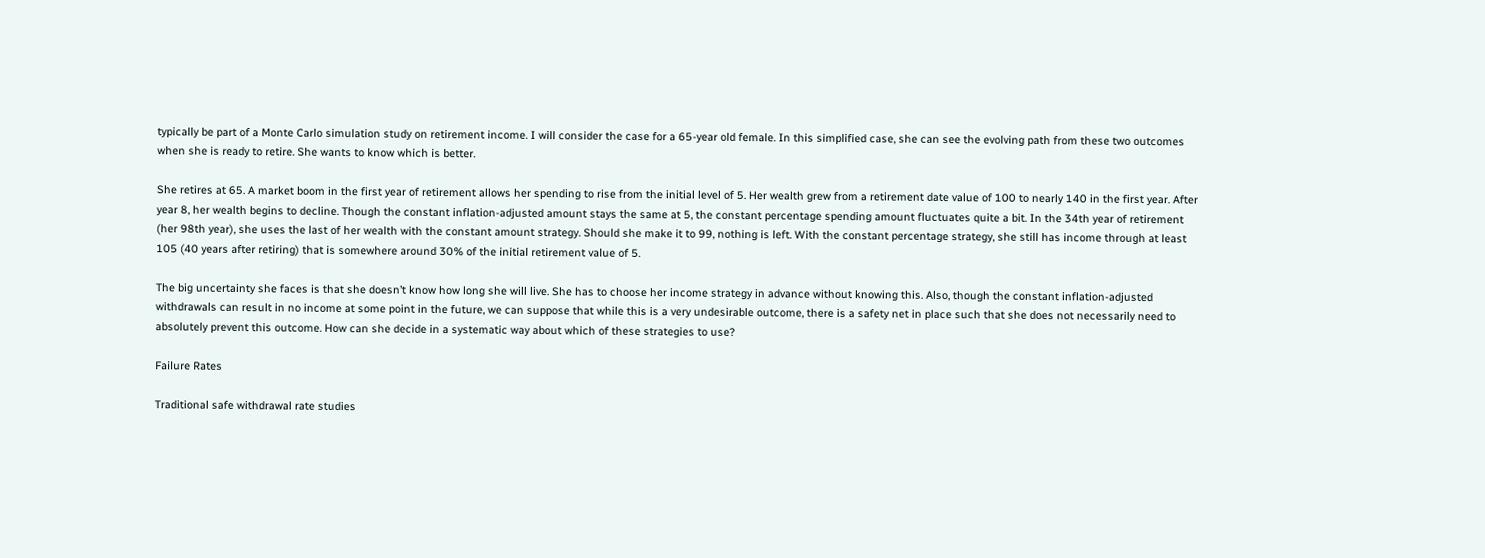typically be part of a Monte Carlo simulation study on retirement income. I will consider the case for a 65-year old female. In this simplified case, she can see the evolving path from these two outcomes when she is ready to retire. She wants to know which is better.

She retires at 65. A market boom in the first year of retirement allows her spending to rise from the initial level of 5. Her wealth grew from a retirement date value of 100 to nearly 140 in the first year. After year 8, her wealth begins to decline. Though the constant inflation-adjusted amount stays the same at 5, the constant percentage spending amount fluctuates quite a bit. In the 34th year of retirement (her 98th year), she uses the last of her wealth with the constant amount strategy. Should she make it to 99, nothing is left. With the constant percentage strategy, she still has income through at least 105 (40 years after retiring) that is somewhere around 30% of the initial retirement value of 5.

The big uncertainty she faces is that she doesn’t know how long she will live. She has to choose her income strategy in advance without knowing this. Also, though the constant inflation-adjusted withdrawals can result in no income at some point in the future, we can suppose that while this is a very undesirable outcome, there is a safety net in place such that she does not necessarily need to absolutely prevent this outcome. How can she decide in a systematic way about which of these strategies to use?

Failure Rates

Traditional safe withdrawal rate studies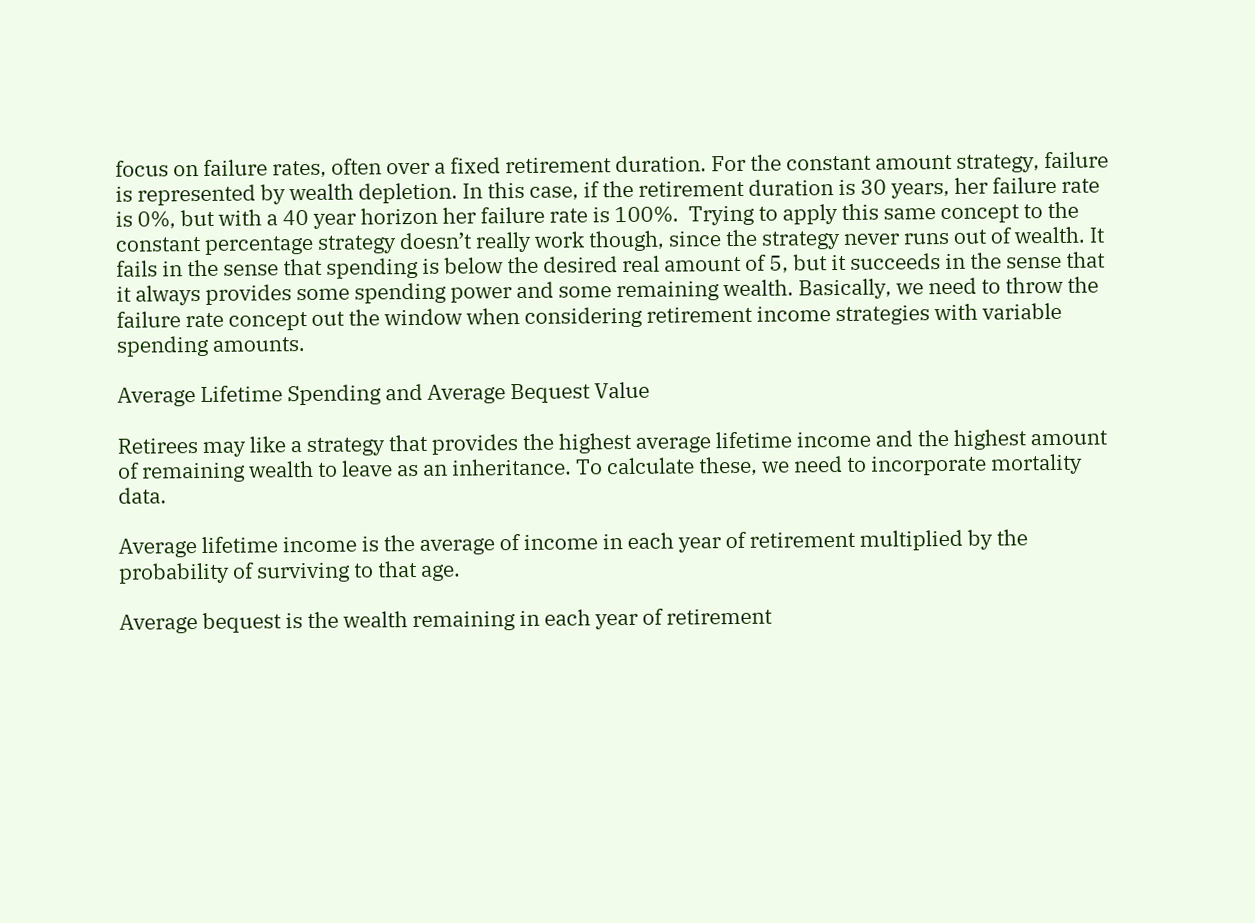focus on failure rates, often over a fixed retirement duration. For the constant amount strategy, failure is represented by wealth depletion. In this case, if the retirement duration is 30 years, her failure rate is 0%, but with a 40 year horizon her failure rate is 100%.  Trying to apply this same concept to the constant percentage strategy doesn’t really work though, since the strategy never runs out of wealth. It fails in the sense that spending is below the desired real amount of 5, but it succeeds in the sense that it always provides some spending power and some remaining wealth. Basically, we need to throw the failure rate concept out the window when considering retirement income strategies with variable spending amounts.

Average Lifetime Spending and Average Bequest Value

Retirees may like a strategy that provides the highest average lifetime income and the highest amount of remaining wealth to leave as an inheritance. To calculate these, we need to incorporate mortality data.

Average lifetime income is the average of income in each year of retirement multiplied by the probability of surviving to that age.

Average bequest is the wealth remaining in each year of retirement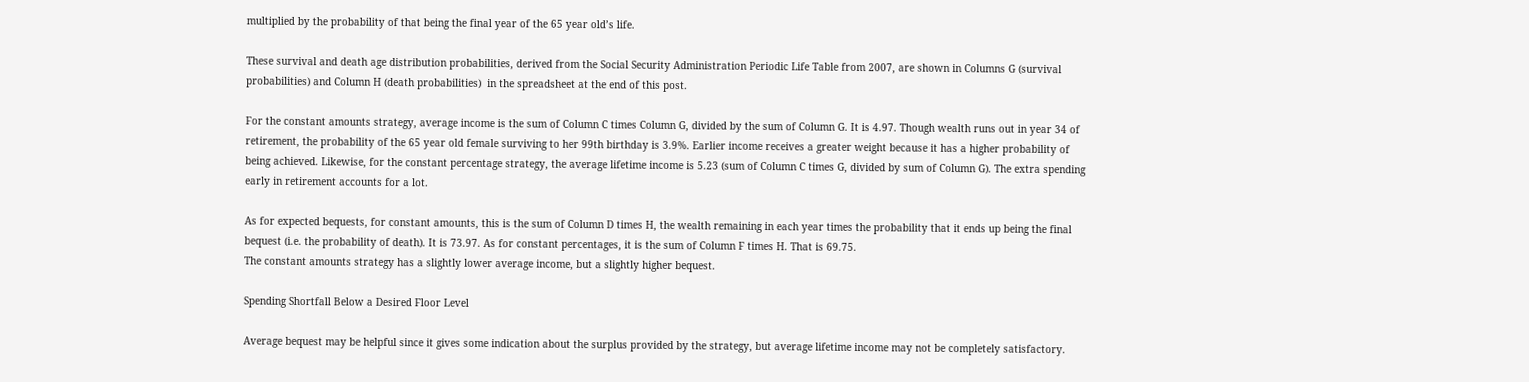multiplied by the probability of that being the final year of the 65 year old’s life.

These survival and death age distribution probabilities, derived from the Social Security Administration Periodic Life Table from 2007, are shown in Columns G (survival probabilities) and Column H (death probabilities)  in the spreadsheet at the end of this post.

For the constant amounts strategy, average income is the sum of Column C times Column G, divided by the sum of Column G. It is 4.97. Though wealth runs out in year 34 of retirement, the probability of the 65 year old female surviving to her 99th birthday is 3.9%. Earlier income receives a greater weight because it has a higher probability of being achieved. Likewise, for the constant percentage strategy, the average lifetime income is 5.23 (sum of Column C times G, divided by sum of Column G). The extra spending early in retirement accounts for a lot.

As for expected bequests, for constant amounts, this is the sum of Column D times H, the wealth remaining in each year times the probability that it ends up being the final bequest (i.e. the probability of death). It is 73.97. As for constant percentages, it is the sum of Column F times H. That is 69.75.
The constant amounts strategy has a slightly lower average income, but a slightly higher bequest.

Spending Shortfall Below a Desired Floor Level

Average bequest may be helpful since it gives some indication about the surplus provided by the strategy, but average lifetime income may not be completely satisfactory.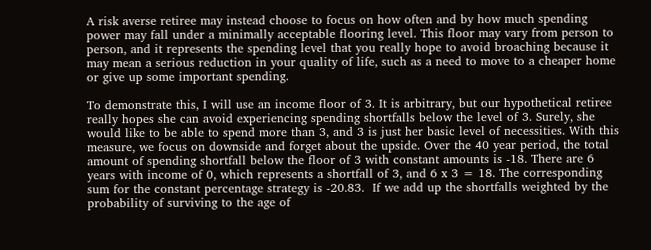A risk averse retiree may instead choose to focus on how often and by how much spending power may fall under a minimally acceptable flooring level. This floor may vary from person to person, and it represents the spending level that you really hope to avoid broaching because it may mean a serious reduction in your quality of life, such as a need to move to a cheaper home or give up some important spending.

To demonstrate this, I will use an income floor of 3. It is arbitrary, but our hypothetical retiree really hopes she can avoid experiencing spending shortfalls below the level of 3. Surely, she would like to be able to spend more than 3, and 3 is just her basic level of necessities. With this measure, we focus on downside and forget about the upside. Over the 40 year period, the total amount of spending shortfall below the floor of 3 with constant amounts is -18. There are 6 years with income of 0, which represents a shortfall of 3, and 6 x 3 = 18. The corresponding sum for the constant percentage strategy is -20.83.  If we add up the shortfalls weighted by the probability of surviving to the age of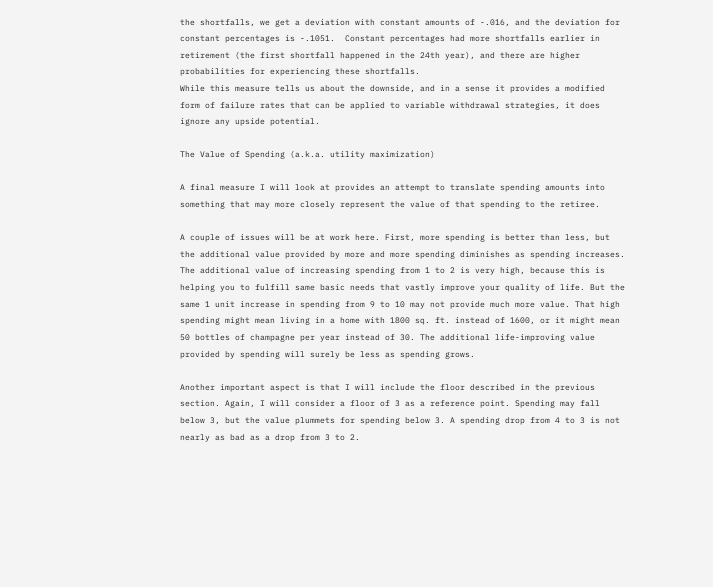the shortfalls, we get a deviation with constant amounts of -.016, and the deviation for constant percentages is -.1051.  Constant percentages had more shortfalls earlier in retirement (the first shortfall happened in the 24th year), and there are higher probabilities for experiencing these shortfalls.
While this measure tells us about the downside, and in a sense it provides a modified form of failure rates that can be applied to variable withdrawal strategies, it does ignore any upside potential.

The Value of Spending (a.k.a. utility maximization)

A final measure I will look at provides an attempt to translate spending amounts into something that may more closely represent the value of that spending to the retiree.

A couple of issues will be at work here. First, more spending is better than less, but the additional value provided by more and more spending diminishes as spending increases. The additional value of increasing spending from 1 to 2 is very high, because this is helping you to fulfill same basic needs that vastly improve your quality of life. But the same 1 unit increase in spending from 9 to 10 may not provide much more value. That high spending might mean living in a home with 1800 sq. ft. instead of 1600, or it might mean 50 bottles of champagne per year instead of 30. The additional life-improving value provided by spending will surely be less as spending grows.

Another important aspect is that I will include the floor described in the previous section. Again, I will consider a floor of 3 as a reference point. Spending may fall below 3, but the value plummets for spending below 3. A spending drop from 4 to 3 is not nearly as bad as a drop from 3 to 2.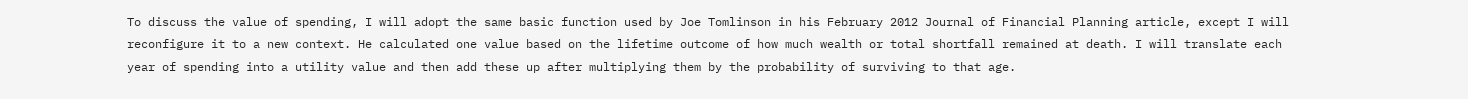To discuss the value of spending, I will adopt the same basic function used by Joe Tomlinson in his February 2012 Journal of Financial Planning article, except I will reconfigure it to a new context. He calculated one value based on the lifetime outcome of how much wealth or total shortfall remained at death. I will translate each year of spending into a utility value and then add these up after multiplying them by the probability of surviving to that age.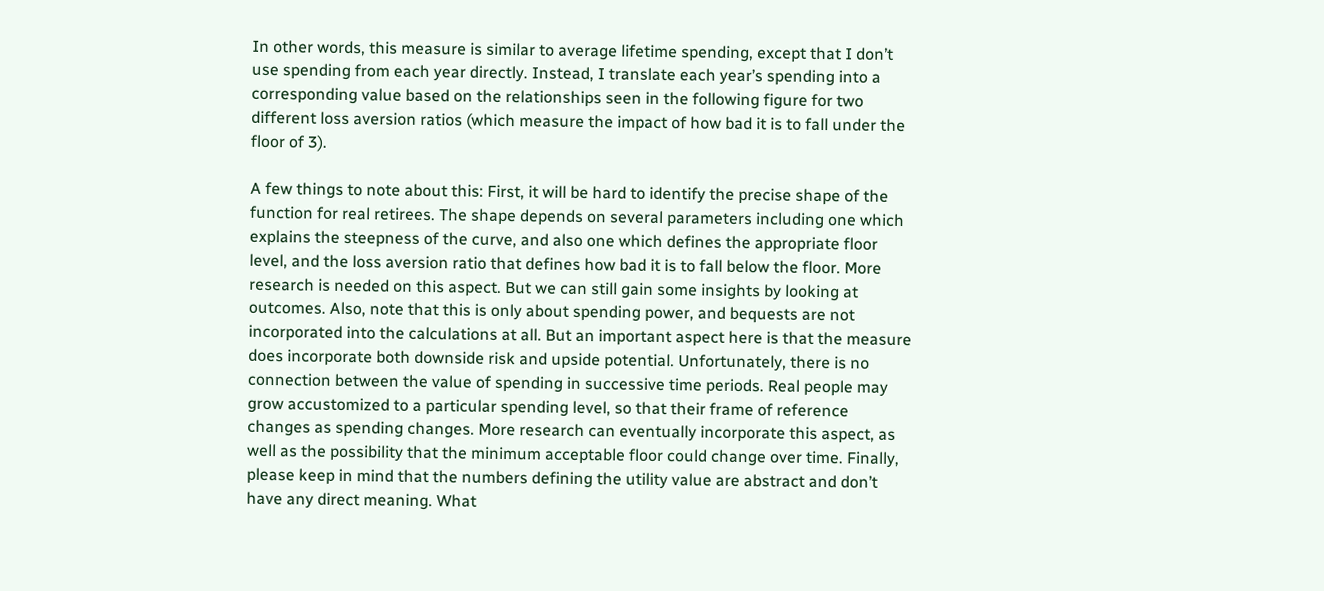In other words, this measure is similar to average lifetime spending, except that I don’t use spending from each year directly. Instead, I translate each year’s spending into a corresponding value based on the relationships seen in the following figure for two different loss aversion ratios (which measure the impact of how bad it is to fall under the floor of 3).

A few things to note about this: First, it will be hard to identify the precise shape of the function for real retirees. The shape depends on several parameters including one which explains the steepness of the curve, and also one which defines the appropriate floor level, and the loss aversion ratio that defines how bad it is to fall below the floor. More research is needed on this aspect. But we can still gain some insights by looking at outcomes. Also, note that this is only about spending power, and bequests are not incorporated into the calculations at all. But an important aspect here is that the measure does incorporate both downside risk and upside potential. Unfortunately, there is no connection between the value of spending in successive time periods. Real people may grow accustomized to a particular spending level, so that their frame of reference changes as spending changes. More research can eventually incorporate this aspect, as well as the possibility that the minimum acceptable floor could change over time. Finally, please keep in mind that the numbers defining the utility value are abstract and don’t have any direct meaning. What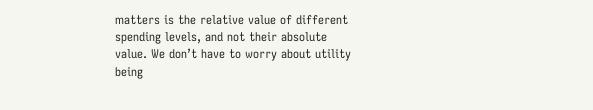matters is the relative value of different spending levels, and not their absolute value. We don’t have to worry about utility being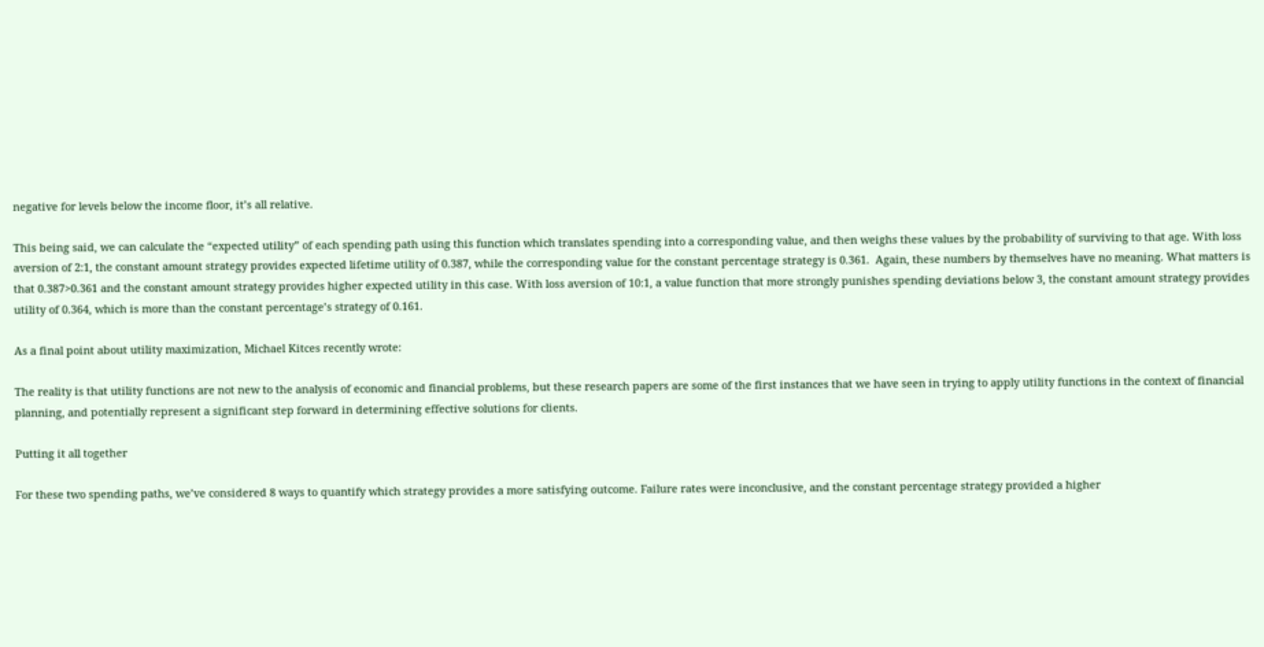negative for levels below the income floor, it’s all relative.

This being said, we can calculate the “expected utility” of each spending path using this function which translates spending into a corresponding value, and then weighs these values by the probability of surviving to that age. With loss aversion of 2:1, the constant amount strategy provides expected lifetime utility of 0.387, while the corresponding value for the constant percentage strategy is 0.361.  Again, these numbers by themselves have no meaning. What matters is that 0.387>0.361 and the constant amount strategy provides higher expected utility in this case. With loss aversion of 10:1, a value function that more strongly punishes spending deviations below 3, the constant amount strategy provides utility of 0.364, which is more than the constant percentage’s strategy of 0.161.

As a final point about utility maximization, Michael Kitces recently wrote:

The reality is that utility functions are not new to the analysis of economic and financial problems, but these research papers are some of the first instances that we have seen in trying to apply utility functions in the context of financial planning, and potentially represent a significant step forward in determining effective solutions for clients.

Putting it all together

For these two spending paths, we’ve considered 8 ways to quantify which strategy provides a more satisfying outcome. Failure rates were inconclusive, and the constant percentage strategy provided a higher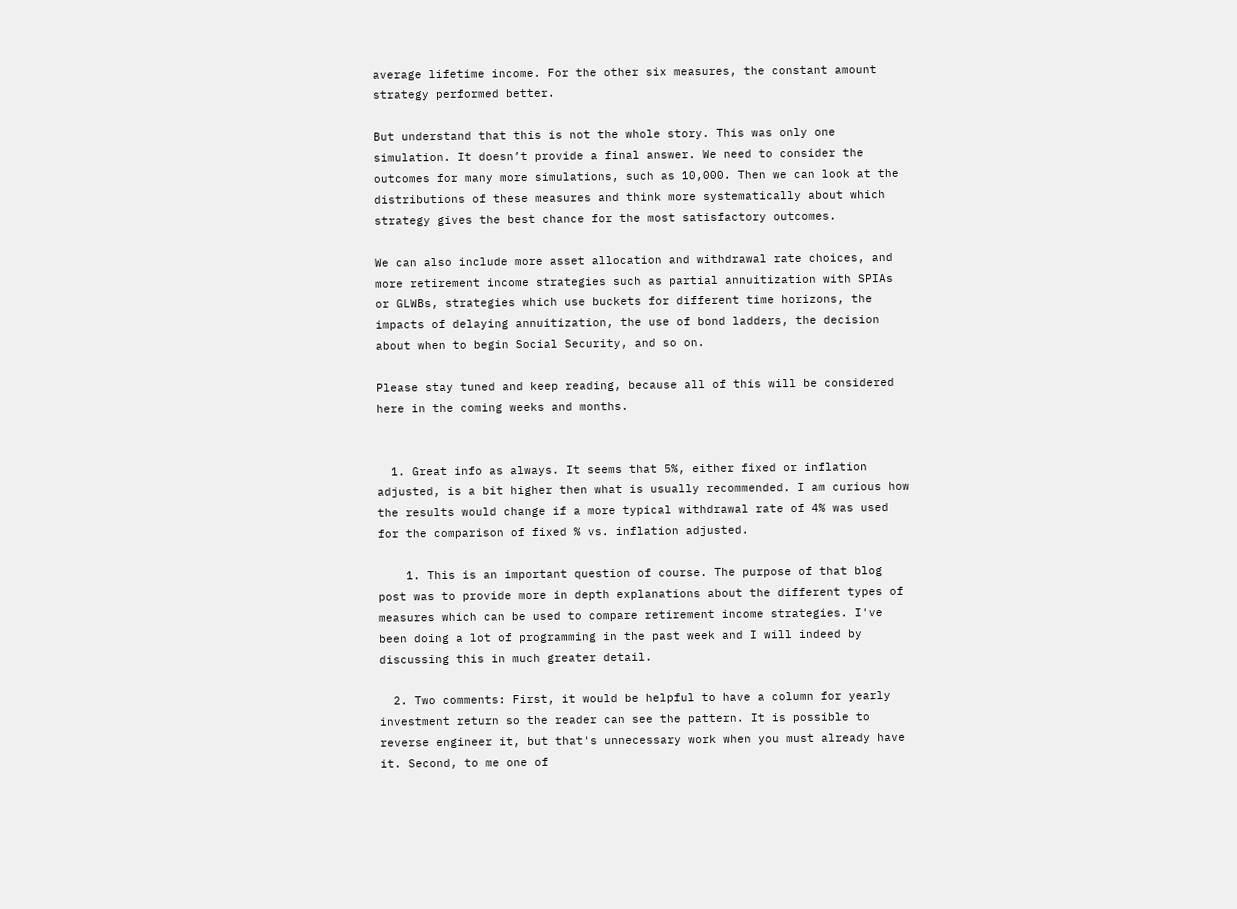average lifetime income. For the other six measures, the constant amount strategy performed better.

But understand that this is not the whole story. This was only one simulation. It doesn’t provide a final answer. We need to consider the outcomes for many more simulations, such as 10,000. Then we can look at the distributions of these measures and think more systematically about which strategy gives the best chance for the most satisfactory outcomes.

We can also include more asset allocation and withdrawal rate choices, and more retirement income strategies such as partial annuitization with SPIAs or GLWBs, strategies which use buckets for different time horizons, the impacts of delaying annuitization, the use of bond ladders, the decision about when to begin Social Security, and so on.

Please stay tuned and keep reading, because all of this will be considered here in the coming weeks and months.


  1. Great info as always. It seems that 5%, either fixed or inflation adjusted, is a bit higher then what is usually recommended. I am curious how the results would change if a more typical withdrawal rate of 4% was used for the comparison of fixed % vs. inflation adjusted.

    1. This is an important question of course. The purpose of that blog post was to provide more in depth explanations about the different types of measures which can be used to compare retirement income strategies. I've been doing a lot of programming in the past week and I will indeed by discussing this in much greater detail.

  2. Two comments: First, it would be helpful to have a column for yearly investment return so the reader can see the pattern. It is possible to reverse engineer it, but that's unnecessary work when you must already have it. Second, to me one of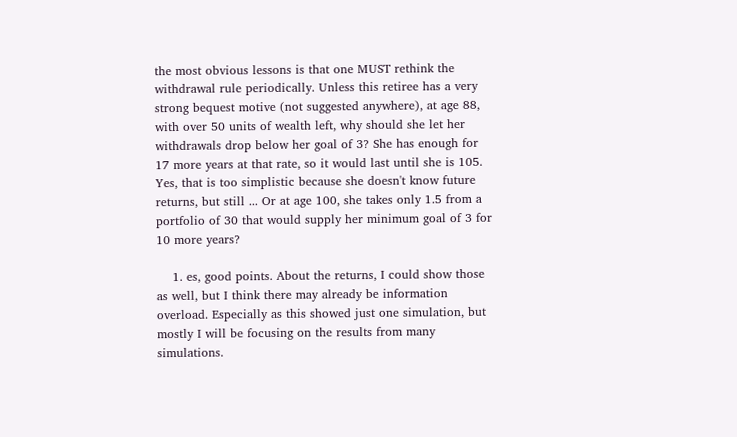the most obvious lessons is that one MUST rethink the withdrawal rule periodically. Unless this retiree has a very strong bequest motive (not suggested anywhere), at age 88, with over 50 units of wealth left, why should she let her withdrawals drop below her goal of 3? She has enough for 17 more years at that rate, so it would last until she is 105. Yes, that is too simplistic because she doesn't know future returns, but still ... Or at age 100, she takes only 1.5 from a portfolio of 30 that would supply her minimum goal of 3 for 10 more years?

    1. es, good points. About the returns, I could show those as well, but I think there may already be information overload. Especially as this showed just one simulation, but mostly I will be focusing on the results from many simulations.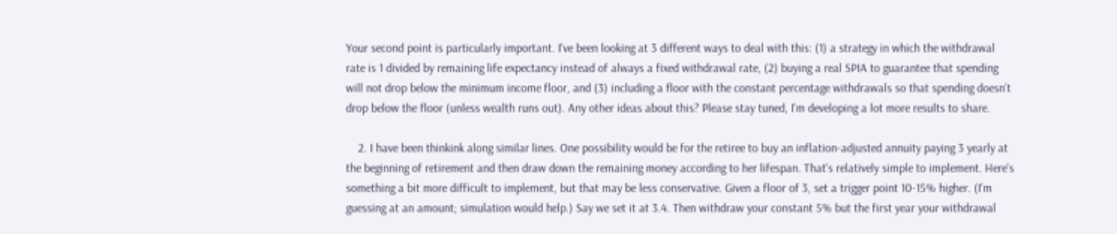Your second point is particularly important. I've been looking at 3 different ways to deal with this: (1) a strategy in which the withdrawal rate is 1 divided by remaining life expectancy instead of always a fixed withdrawal rate, (2) buying a real SPIA to guarantee that spending will not drop below the minimum income floor, and (3) including a floor with the constant percentage withdrawals so that spending doesn't drop below the floor (unless wealth runs out). Any other ideas about this? Please stay tuned, I'm developing a lot more results to share.

    2. I have been thinkink along similar lines. One possibility would be for the retiree to buy an inflation-adjusted annuity paying 3 yearly at the beginning of retirement and then draw down the remaining money according to her lifespan. That's relatively simple to implement. Here's something a bit more difficult to implement, but that may be less conservative. Given a floor of 3, set a trigger point 10-15% higher. (I'm guessing at an amount; simulation would help.) Say we set it at 3.4. Then withdraw your constant 5% but the first year your withdrawal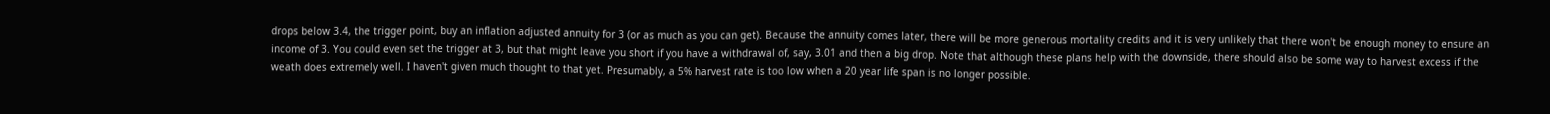drops below 3.4, the trigger point, buy an inflation adjusted annuity for 3 (or as much as you can get). Because the annuity comes later, there will be more generous mortality credits and it is very unlikely that there won't be enough money to ensure an income of 3. You could even set the trigger at 3, but that might leave you short if you have a withdrawal of, say, 3.01 and then a big drop. Note that although these plans help with the downside, there should also be some way to harvest excess if the weath does extremely well. I haven't given much thought to that yet. Presumably, a 5% harvest rate is too low when a 20 year life span is no longer possible.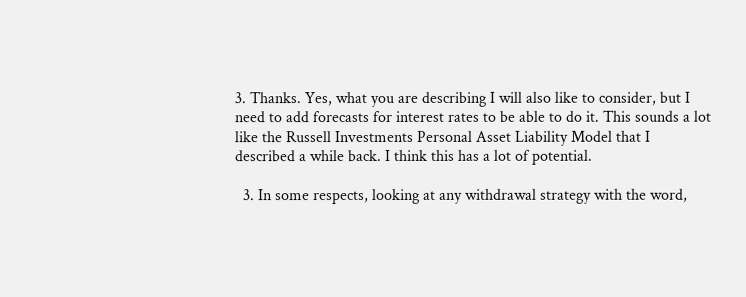3. Thanks. Yes, what you are describing I will also like to consider, but I need to add forecasts for interest rates to be able to do it. This sounds a lot like the Russell Investments Personal Asset Liability Model that I described a while back. I think this has a lot of potential.

  3. In some respects, looking at any withdrawal strategy with the word,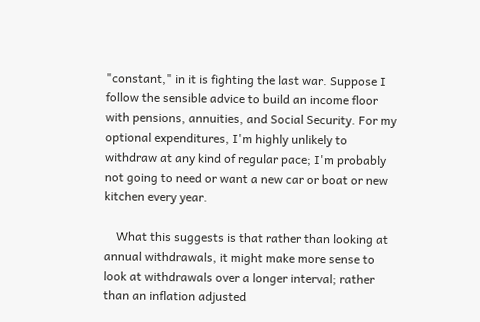"constant," in it is fighting the last war. Suppose I follow the sensible advice to build an income floor with pensions, annuities, and Social Security. For my optional expenditures, I'm highly unlikely to withdraw at any kind of regular pace; I'm probably not going to need or want a new car or boat or new kitchen every year.

    What this suggests is that rather than looking at annual withdrawals, it might make more sense to look at withdrawals over a longer interval; rather than an inflation adjusted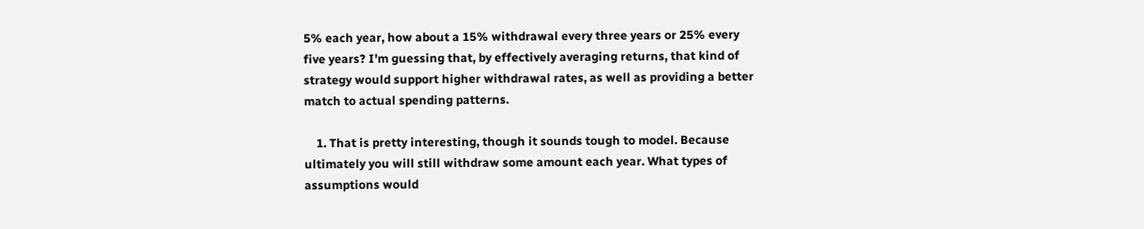5% each year, how about a 15% withdrawal every three years or 25% every five years? I'm guessing that, by effectively averaging returns, that kind of strategy would support higher withdrawal rates, as well as providing a better match to actual spending patterns.

    1. That is pretty interesting, though it sounds tough to model. Because ultimately you will still withdraw some amount each year. What types of assumptions would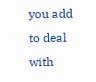you add to deal with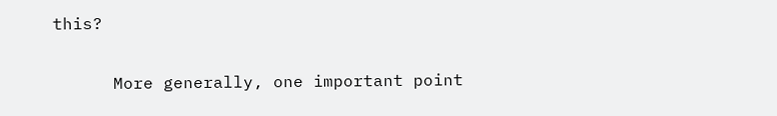this?

      More generally, one important point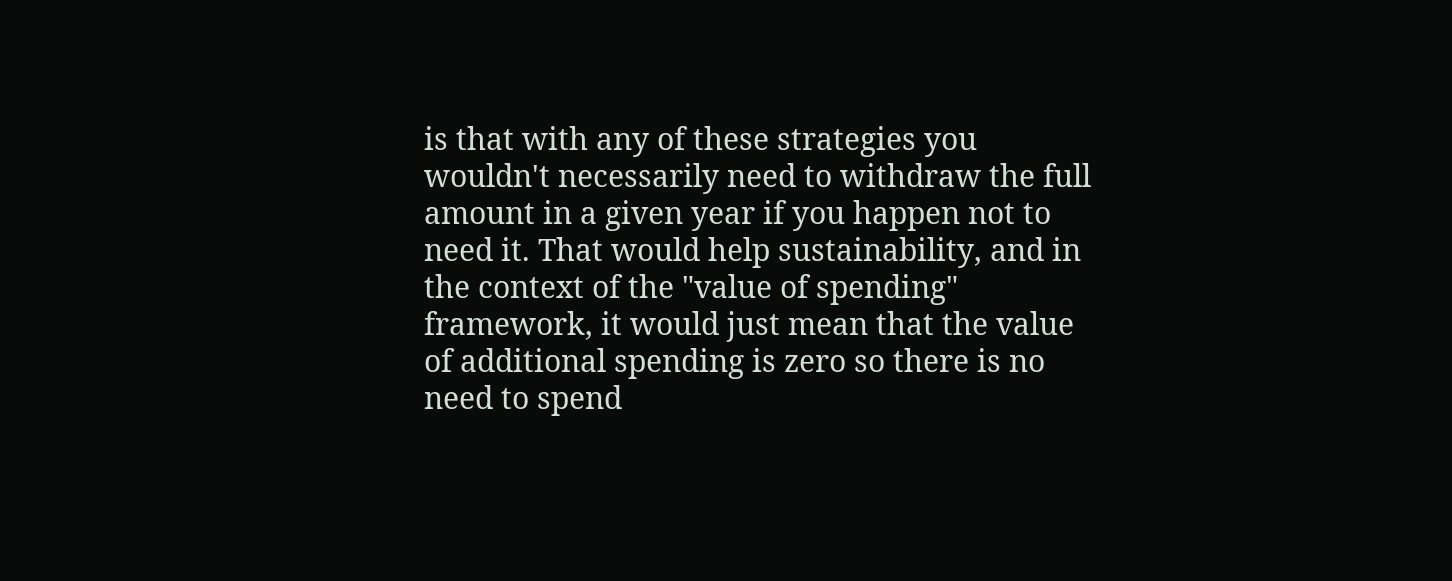is that with any of these strategies you wouldn't necessarily need to withdraw the full amount in a given year if you happen not to need it. That would help sustainability, and in the context of the "value of spending" framework, it would just mean that the value of additional spending is zero so there is no need to spend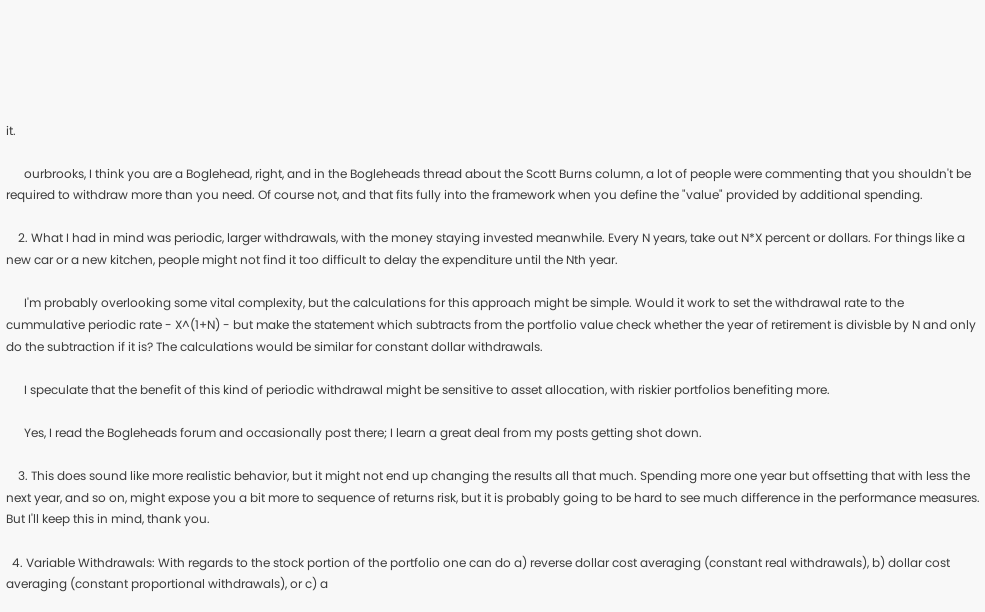it.

      ourbrooks, I think you are a Boglehead, right, and in the Bogleheads thread about the Scott Burns column, a lot of people were commenting that you shouldn't be required to withdraw more than you need. Of course not, and that fits fully into the framework when you define the "value" provided by additional spending.

    2. What I had in mind was periodic, larger withdrawals, with the money staying invested meanwhile. Every N years, take out N*X percent or dollars. For things like a new car or a new kitchen, people might not find it too difficult to delay the expenditure until the Nth year.

      I'm probably overlooking some vital complexity, but the calculations for this approach might be simple. Would it work to set the withdrawal rate to the cummulative periodic rate - X^(1+N) - but make the statement which subtracts from the portfolio value check whether the year of retirement is divisble by N and only do the subtraction if it is? The calculations would be similar for constant dollar withdrawals.

      I speculate that the benefit of this kind of periodic withdrawal might be sensitive to asset allocation, with riskier portfolios benefiting more.

      Yes, I read the Bogleheads forum and occasionally post there; I learn a great deal from my posts getting shot down.

    3. This does sound like more realistic behavior, but it might not end up changing the results all that much. Spending more one year but offsetting that with less the next year, and so on, might expose you a bit more to sequence of returns risk, but it is probably going to be hard to see much difference in the performance measures. But I'll keep this in mind, thank you.

  4. Variable Withdrawals: With regards to the stock portion of the portfolio one can do a) reverse dollar cost averaging (constant real withdrawals), b) dollar cost averaging (constant proportional withdrawals), or c) a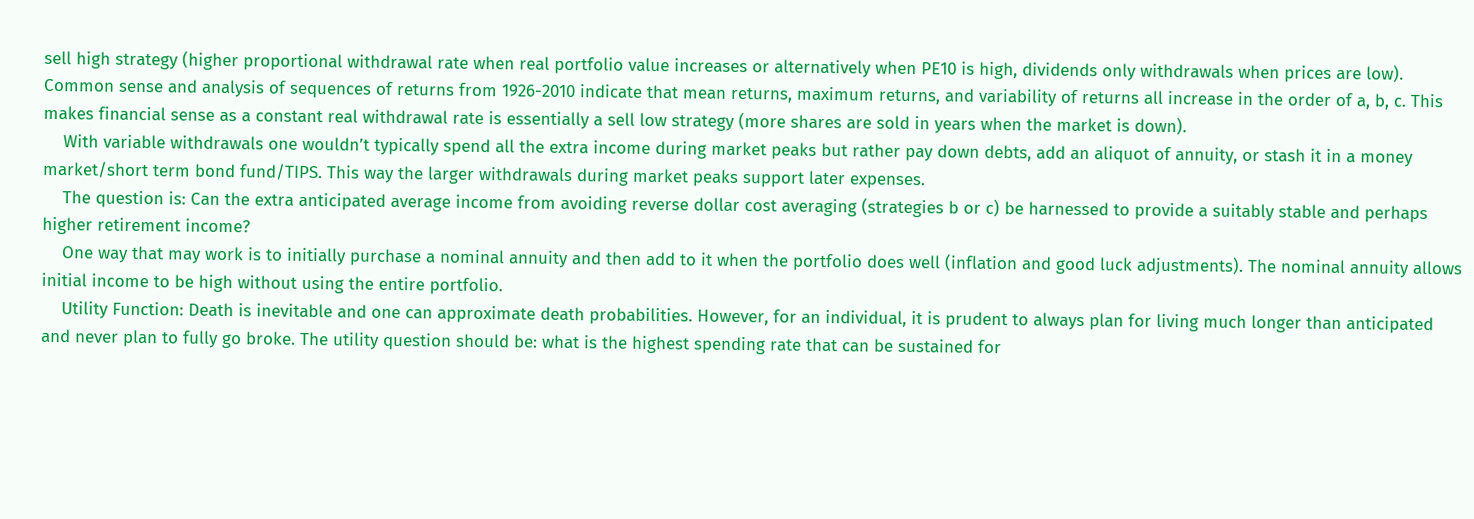sell high strategy (higher proportional withdrawal rate when real portfolio value increases or alternatively when PE10 is high, dividends only withdrawals when prices are low). Common sense and analysis of sequences of returns from 1926-2010 indicate that mean returns, maximum returns, and variability of returns all increase in the order of a, b, c. This makes financial sense as a constant real withdrawal rate is essentially a sell low strategy (more shares are sold in years when the market is down).
    With variable withdrawals one wouldn’t typically spend all the extra income during market peaks but rather pay down debts, add an aliquot of annuity, or stash it in a money market/short term bond fund/TIPS. This way the larger withdrawals during market peaks support later expenses.
    The question is: Can the extra anticipated average income from avoiding reverse dollar cost averaging (strategies b or c) be harnessed to provide a suitably stable and perhaps higher retirement income?
    One way that may work is to initially purchase a nominal annuity and then add to it when the portfolio does well (inflation and good luck adjustments). The nominal annuity allows initial income to be high without using the entire portfolio.
    Utility Function: Death is inevitable and one can approximate death probabilities. However, for an individual, it is prudent to always plan for living much longer than anticipated and never plan to fully go broke. The utility question should be: what is the highest spending rate that can be sustained for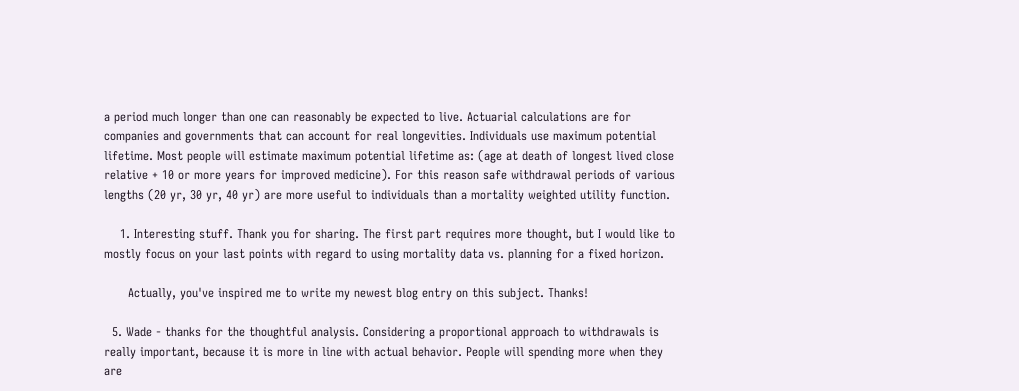a period much longer than one can reasonably be expected to live. Actuarial calculations are for companies and governments that can account for real longevities. Individuals use maximum potential lifetime. Most people will estimate maximum potential lifetime as: (age at death of longest lived close relative + 10 or more years for improved medicine). For this reason safe withdrawal periods of various lengths (20 yr, 30 yr, 40 yr) are more useful to individuals than a mortality weighted utility function.

    1. Interesting stuff. Thank you for sharing. The first part requires more thought, but I would like to mostly focus on your last points with regard to using mortality data vs. planning for a fixed horizon.

      Actually, you've inspired me to write my newest blog entry on this subject. Thanks!

  5. Wade - thanks for the thoughtful analysis. Considering a proportional approach to withdrawals is really important, because it is more in line with actual behavior. People will spending more when they are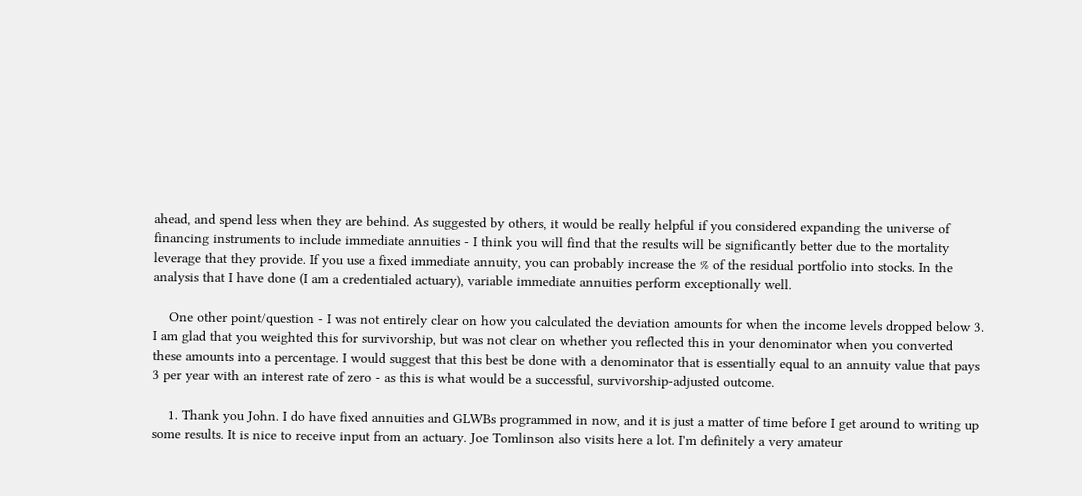ahead, and spend less when they are behind. As suggested by others, it would be really helpful if you considered expanding the universe of financing instruments to include immediate annuities - I think you will find that the results will be significantly better due to the mortality leverage that they provide. If you use a fixed immediate annuity, you can probably increase the % of the residual portfolio into stocks. In the analysis that I have done (I am a credentialed actuary), variable immediate annuities perform exceptionally well.

    One other point/question - I was not entirely clear on how you calculated the deviation amounts for when the income levels dropped below 3. I am glad that you weighted this for survivorship, but was not clear on whether you reflected this in your denominator when you converted these amounts into a percentage. I would suggest that this best be done with a denominator that is essentially equal to an annuity value that pays 3 per year with an interest rate of zero - as this is what would be a successful, survivorship-adjusted outcome.

    1. Thank you John. I do have fixed annuities and GLWBs programmed in now, and it is just a matter of time before I get around to writing up some results. It is nice to receive input from an actuary. Joe Tomlinson also visits here a lot. I'm definitely a very amateur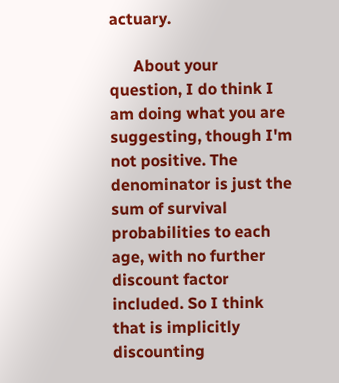actuary.

      About your question, I do think I am doing what you are suggesting, though I'm not positive. The denominator is just the sum of survival probabilities to each age, with no further discount factor included. So I think that is implicitly discounting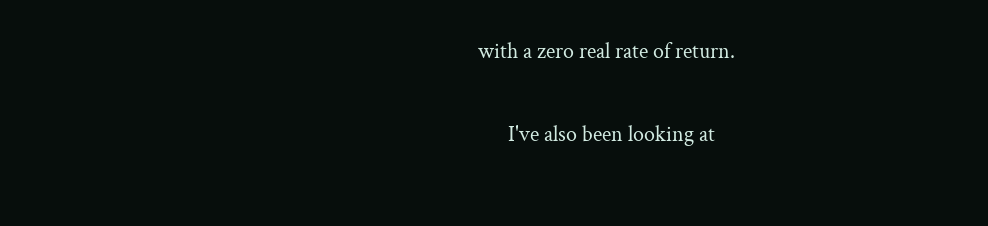with a zero real rate of return.

      I've also been looking at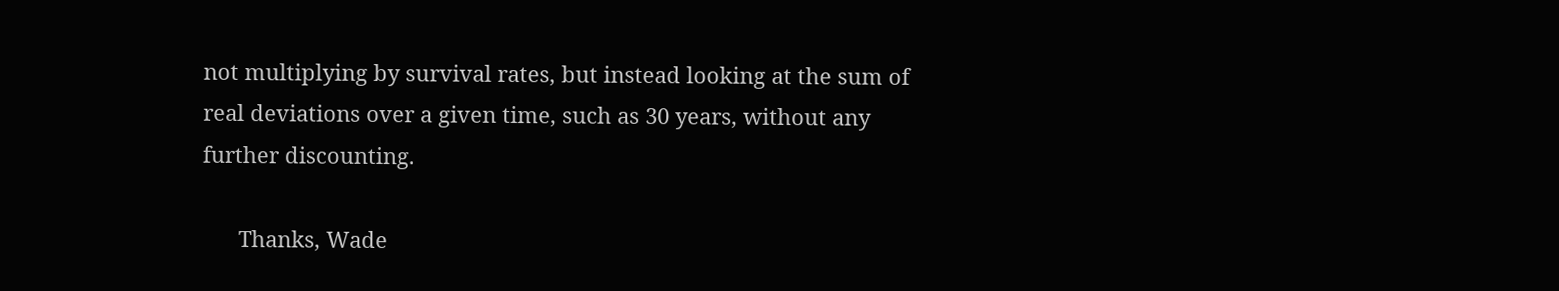not multiplying by survival rates, but instead looking at the sum of real deviations over a given time, such as 30 years, without any further discounting.

      Thanks, Wade